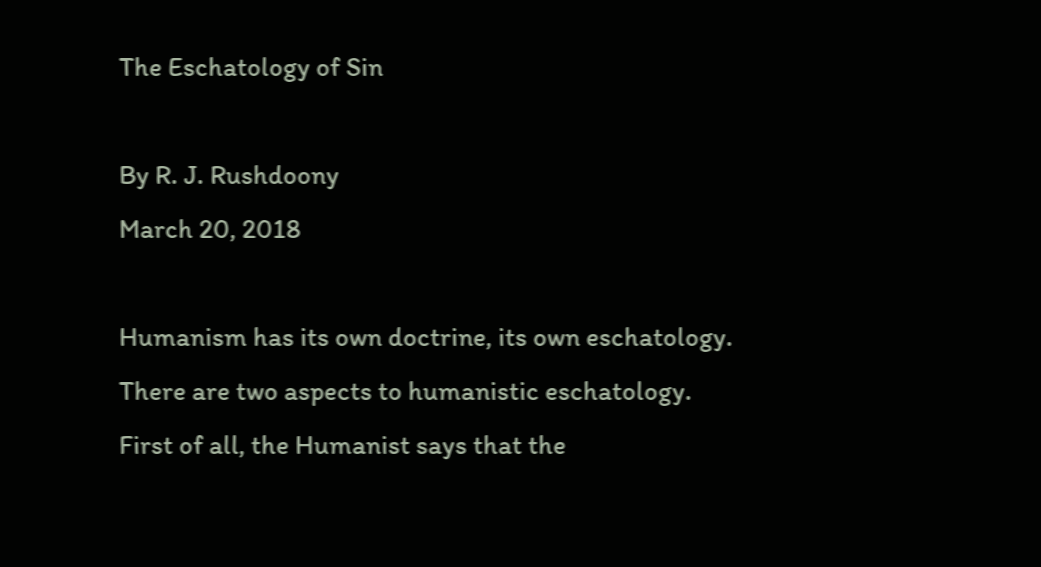The Eschatology of Sin

By R. J. Rushdoony
March 20, 2018

Humanism has its own doctrine, its own eschatology. There are two aspects to humanistic eschatology. First of all, the Humanist says that the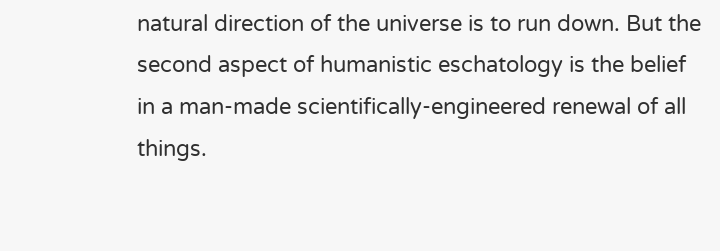natural direction of the universe is to run down. But the second aspect of humanistic eschatology is the belief in a man-made scientifically-engineered renewal of all things.